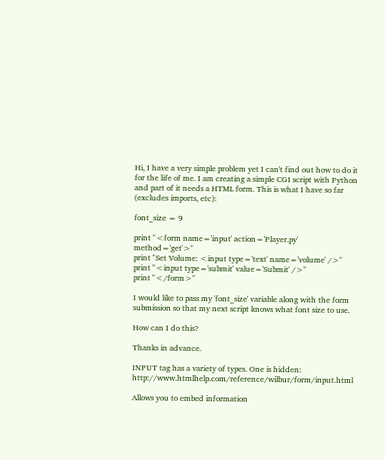Hi, I have a very simple problem yet I can't find out how to do it for the life of me. I am creating a simple CGI script with Python and part of it needs a HTML form. This is what I have so far (excludes imports, etc):

font_size = 9

print "<form name='input' action='Player.py' method='get'>"
print "Set Volume: <input type='text' name='volume' />"
print "<input type='submit' value='Submit' />"
print "</form>"

I would like to pass my 'font_size' variable along with the form submission so that my next script knows what font size to use.

How can I do this?

Thanks in advance.

INPUT tag has a variety of types. One is hidden: http://www.htmlhelp.com/reference/wilbur/form/input.html

Allows you to embed information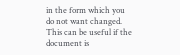in the form which you do not want changed. This can be useful if the document is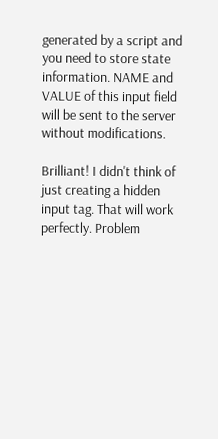generated by a script and you need to store state information. NAME and VALUE of this input field will be sent to the server without modifications.

Brilliant! I didn't think of just creating a hidden input tag. That will work perfectly. Problem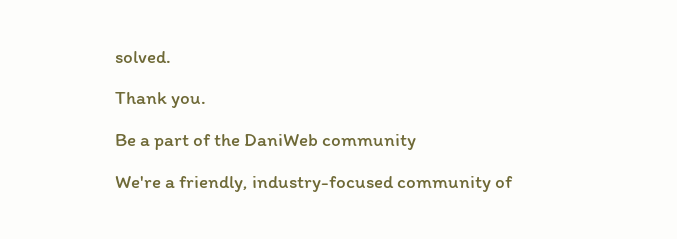solved.

Thank you.

Be a part of the DaniWeb community

We're a friendly, industry-focused community of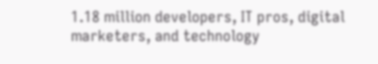1.18 million developers, IT pros, digital marketers, and technology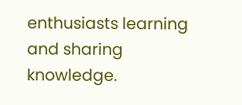enthusiasts learning and sharing knowledge.